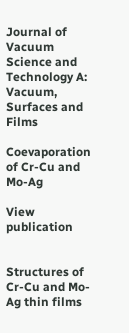Journal of Vacuum Science and Technology A: Vacuum, Surfaces and Films

Coevaporation of Cr-Cu and Mo-Ag

View publication


Structures of Cr-Cu and Mo-Ag thin films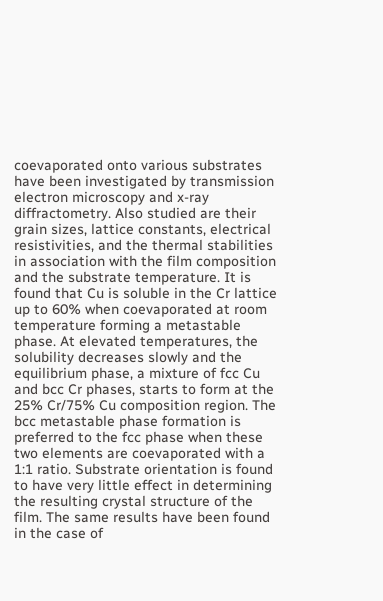coevaporated onto various substrates have been investigated by transmission electron microscopy and x-ray diffractometry. Also studied are their grain sizes, lattice constants, electrical resistivities, and the thermal stabilities in association with the film composition and the substrate temperature. It is found that Cu is soluble in the Cr lattice up to 60% when coevaporated at room temperature forming a metastable phase. At elevated temperatures, the solubility decreases slowly and the equilibrium phase, a mixture of fcc Cu and bcc Cr phases, starts to form at the 25% Cr/75% Cu composition region. The bcc metastable phase formation is preferred to the fcc phase when these two elements are coevaporated with a 1:1 ratio. Substrate orientation is found to have very little effect in determining the resulting crystal structure of the film. The same results have been found in the case of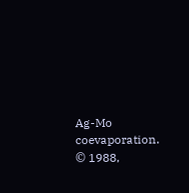Ag-Mo coevaporation. © 1988,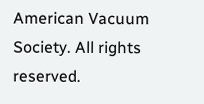American Vacuum Society. All rights reserved.